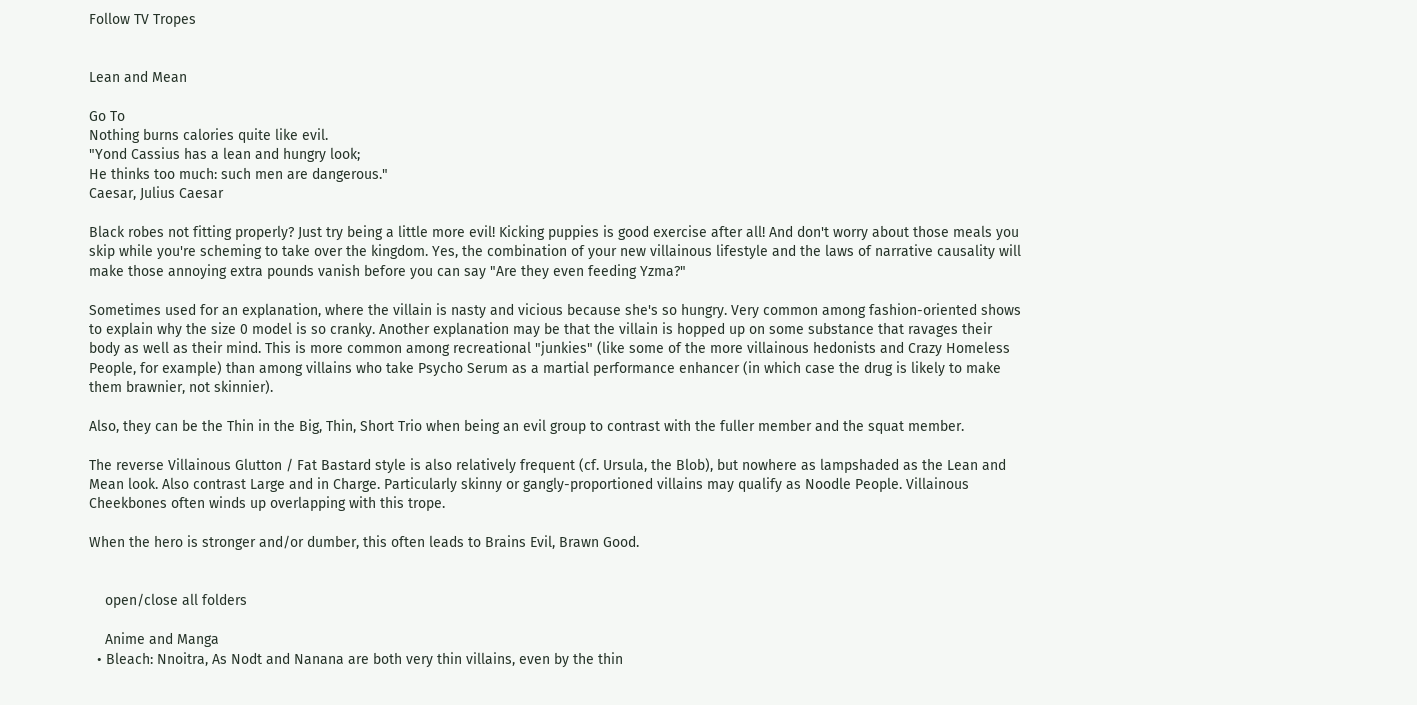Follow TV Tropes


Lean and Mean

Go To
Nothing burns calories quite like evil.
"Yond Cassius has a lean and hungry look;
He thinks too much: such men are dangerous."
Caesar, Julius Caesar

Black robes not fitting properly? Just try being a little more evil! Kicking puppies is good exercise after all! And don't worry about those meals you skip while you're scheming to take over the kingdom. Yes, the combination of your new villainous lifestyle and the laws of narrative causality will make those annoying extra pounds vanish before you can say "Are they even feeding Yzma?"

Sometimes used for an explanation, where the villain is nasty and vicious because she's so hungry. Very common among fashion-oriented shows to explain why the size 0 model is so cranky. Another explanation may be that the villain is hopped up on some substance that ravages their body as well as their mind. This is more common among recreational "junkies" (like some of the more villainous hedonists and Crazy Homeless People, for example) than among villains who take Psycho Serum as a martial performance enhancer (in which case the drug is likely to make them brawnier, not skinnier).

Also, they can be the Thin in the Big, Thin, Short Trio when being an evil group to contrast with the fuller member and the squat member.

The reverse Villainous Glutton / Fat Bastard style is also relatively frequent (cf. Ursula, the Blob), but nowhere as lampshaded as the Lean and Mean look. Also contrast Large and in Charge. Particularly skinny or gangly-proportioned villains may qualify as Noodle People. Villainous Cheekbones often winds up overlapping with this trope.

When the hero is stronger and/or dumber, this often leads to Brains Evil, Brawn Good.


    open/close all folders

    Anime and Manga
  • Bleach: Nnoitra, As Nodt and Nanana are both very thin villains, even by the thin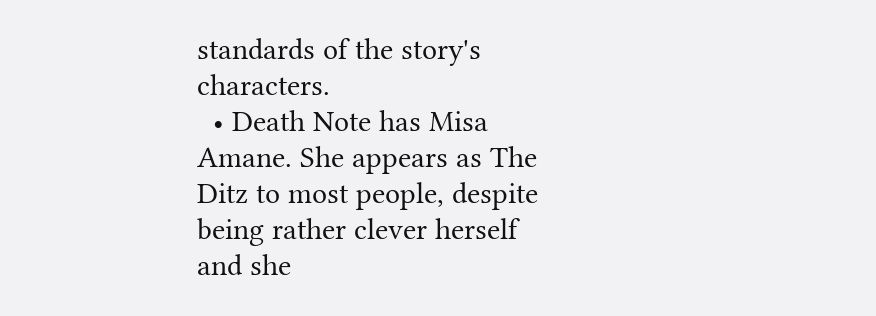standards of the story's characters.
  • Death Note has Misa Amane. She appears as The Ditz to most people, despite being rather clever herself and she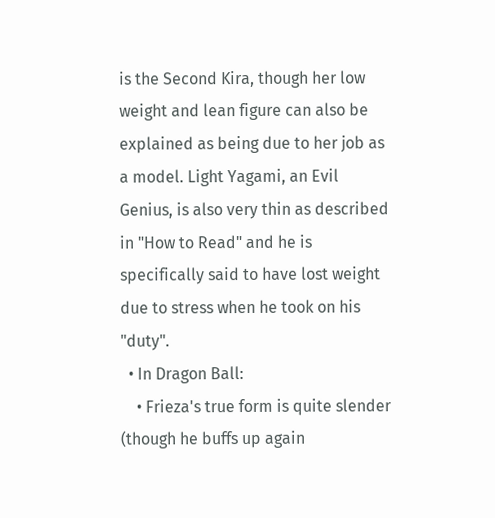is the Second Kira, though her low weight and lean figure can also be explained as being due to her job as a model. Light Yagami, an Evil Genius, is also very thin as described in "How to Read" and he is specifically said to have lost weight due to stress when he took on his "duty".
  • In Dragon Ball:
    • Frieza's true form is quite slender (though he buffs up again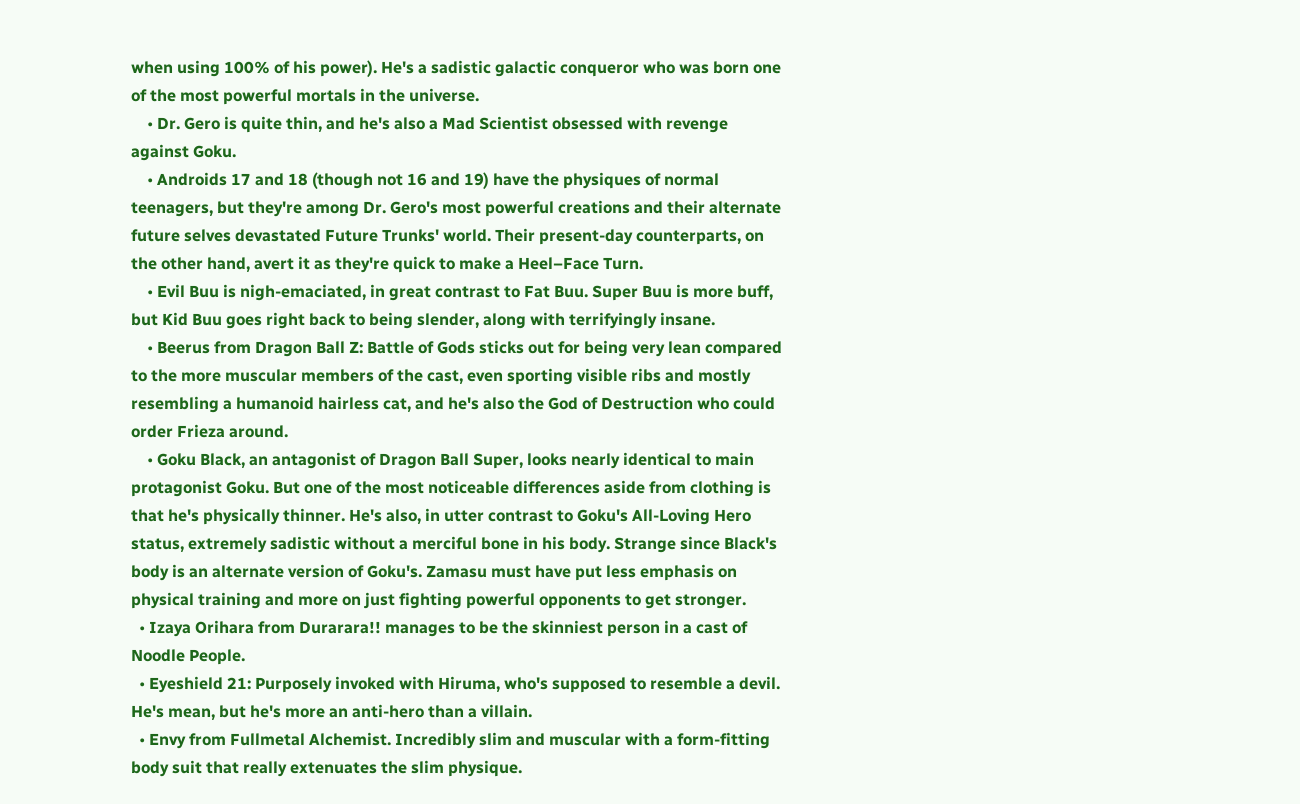when using 100% of his power). He's a sadistic galactic conqueror who was born one of the most powerful mortals in the universe.
    • Dr. Gero is quite thin, and he's also a Mad Scientist obsessed with revenge against Goku.
    • Androids 17 and 18 (though not 16 and 19) have the physiques of normal teenagers, but they're among Dr. Gero's most powerful creations and their alternate future selves devastated Future Trunks' world. Their present-day counterparts, on the other hand, avert it as they're quick to make a Heel–Face Turn.
    • Evil Buu is nigh-emaciated, in great contrast to Fat Buu. Super Buu is more buff, but Kid Buu goes right back to being slender, along with terrifyingly insane.
    • Beerus from Dragon Ball Z: Battle of Gods sticks out for being very lean compared to the more muscular members of the cast, even sporting visible ribs and mostly resembling a humanoid hairless cat, and he's also the God of Destruction who could order Frieza around.
    • Goku Black, an antagonist of Dragon Ball Super, looks nearly identical to main protagonist Goku. But one of the most noticeable differences aside from clothing is that he's physically thinner. He's also, in utter contrast to Goku's All-Loving Hero status, extremely sadistic without a merciful bone in his body. Strange since Black's body is an alternate version of Goku's. Zamasu must have put less emphasis on physical training and more on just fighting powerful opponents to get stronger.
  • Izaya Orihara from Durarara!! manages to be the skinniest person in a cast of Noodle People.
  • Eyeshield 21: Purposely invoked with Hiruma, who's supposed to resemble a devil. He's mean, but he's more an anti-hero than a villain.
  • Envy from Fullmetal Alchemist. Incredibly slim and muscular with a form-fitting body suit that really extenuates the slim physique.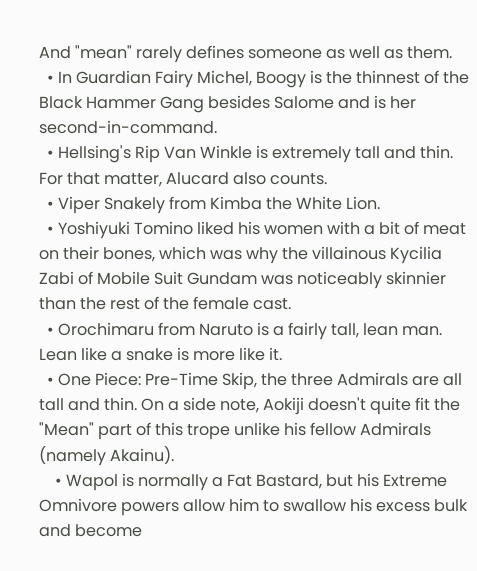And "mean" rarely defines someone as well as them.
  • In Guardian Fairy Michel, Boogy is the thinnest of the Black Hammer Gang besides Salome and is her second-in-command.
  • Hellsing's Rip Van Winkle is extremely tall and thin. For that matter, Alucard also counts.
  • Viper Snakely from Kimba the White Lion.
  • Yoshiyuki Tomino liked his women with a bit of meat on their bones, which was why the villainous Kycilia Zabi of Mobile Suit Gundam was noticeably skinnier than the rest of the female cast.
  • Orochimaru from Naruto is a fairly tall, lean man. Lean like a snake is more like it.
  • One Piece: Pre-Time Skip, the three Admirals are all tall and thin. On a side note, Aokiji doesn't quite fit the "Mean" part of this trope unlike his fellow Admirals (namely Akainu).
    • Wapol is normally a Fat Bastard, but his Extreme Omnivore powers allow him to swallow his excess bulk and become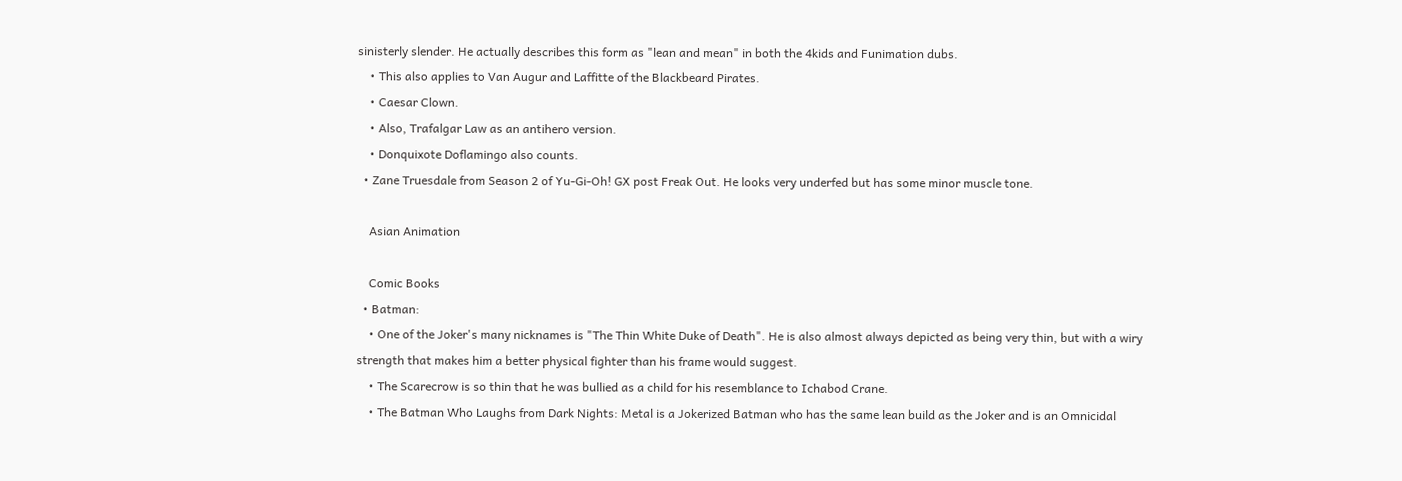sinisterly slender. He actually describes this form as "lean and mean" in both the 4kids and Funimation dubs.
    • This also applies to Van Augur and Laffitte of the Blackbeard Pirates.
    • Caesar Clown.
    • Also, Trafalgar Law as an antihero version.
    • Donquixote Doflamingo also counts.
  • Zane Truesdale from Season 2 of Yu-Gi-Oh! GX post Freak Out. He looks very underfed but has some minor muscle tone.

    Asian Animation

    Comic Books
  • Batman:
    • One of the Joker's many nicknames is "The Thin White Duke of Death". He is also almost always depicted as being very thin, but with a wiry strength that makes him a better physical fighter than his frame would suggest.
    • The Scarecrow is so thin that he was bullied as a child for his resemblance to Ichabod Crane.
    • The Batman Who Laughs from Dark Nights: Metal is a Jokerized Batman who has the same lean build as the Joker and is an Omnicidal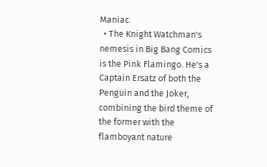Maniac.
  • The Knight Watchman's nemesis in Big Bang Comics is the Pink Flamingo. He's a Captain Ersatz of both the Penguin and the Joker, combining the bird theme of the former with the flamboyant nature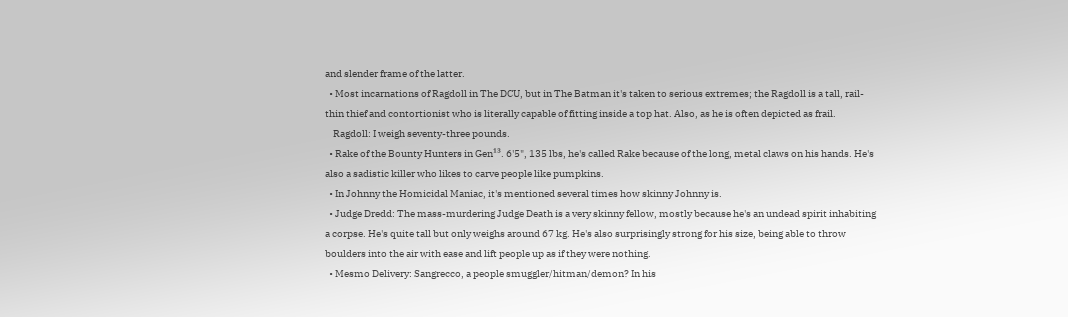and slender frame of the latter.
  • Most incarnations of Ragdoll in The DCU, but in The Batman it's taken to serious extremes; the Ragdoll is a tall, rail-thin thief and contortionist who is literally capable of fitting inside a top hat. Also, as he is often depicted as frail.
    Ragdoll: I weigh seventy-three pounds.
  • Rake of the Bounty Hunters in Gen¹³. 6'5", 135 lbs, he's called Rake because of the long, metal claws on his hands. He's also a sadistic killer who likes to carve people like pumpkins.
  • In Johnny the Homicidal Maniac, it's mentioned several times how skinny Johnny is.
  • Judge Dredd: The mass-murdering Judge Death is a very skinny fellow, mostly because he's an undead spirit inhabiting a corpse. He's quite tall but only weighs around 67 kg. He's also surprisingly strong for his size, being able to throw boulders into the air with ease and lift people up as if they were nothing.
  • Mesmo Delivery: Sangrecco, a people smuggler/hitman/demon? In his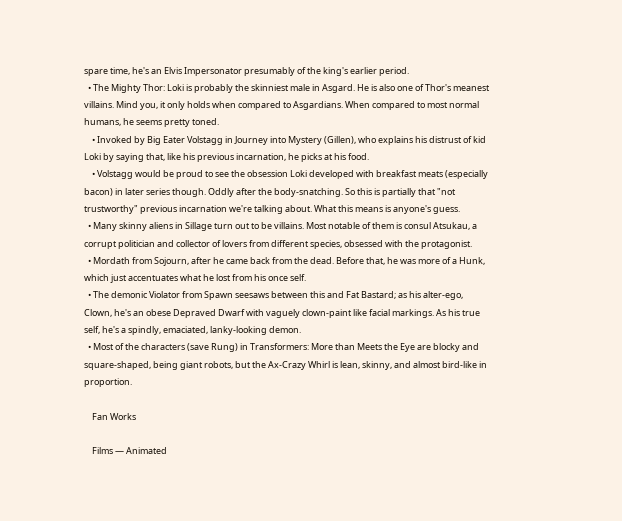spare time, he's an Elvis Impersonator presumably of the king's earlier period.
  • The Mighty Thor: Loki is probably the skinniest male in Asgard. He is also one of Thor's meanest villains. Mind you, it only holds when compared to Asgardians. When compared to most normal humans, he seems pretty toned.
    • Invoked by Big Eater Volstagg in Journey into Mystery (Gillen), who explains his distrust of kid Loki by saying that, like his previous incarnation, he picks at his food.
    • Volstagg would be proud to see the obsession Loki developed with breakfast meats (especially bacon) in later series though. Oddly after the body-snatching. So this is partially that "not trustworthy" previous incarnation we're talking about. What this means is anyone's guess.
  • Many skinny aliens in Sillage turn out to be villains. Most notable of them is consul Atsukau, a corrupt politician and collector of lovers from different species, obsessed with the protagonist.
  • Mordath from Sojourn, after he came back from the dead. Before that, he was more of a Hunk, which just accentuates what he lost from his once self.
  • The demonic Violator from Spawn seesaws between this and Fat Bastard; as his alter-ego, Clown, he's an obese Depraved Dwarf with vaguely clown-paint like facial markings. As his true self, he's a spindly, emaciated, lanky-looking demon.
  • Most of the characters (save Rung) in Transformers: More than Meets the Eye are blocky and square-shaped, being giant robots, but the Ax-Crazy Whirl is lean, skinny, and almost bird-like in proportion.

    Fan Works

    Films — Animated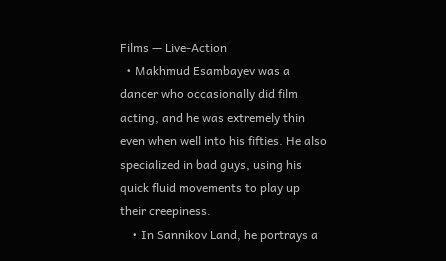Films — Live-Action
  • Makhmud Esambayev was a dancer who occasionally did film acting, and he was extremely thin even when well into his fifties. He also specialized in bad guys, using his quick fluid movements to play up their creepiness.
    • In Sannikov Land, he portrays a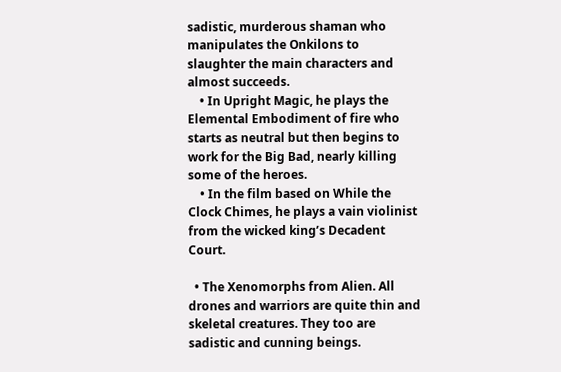sadistic, murderous shaman who manipulates the Onkilons to slaughter the main characters and almost succeeds.
    • In Upright Magic, he plays the Elemental Embodiment of fire who starts as neutral but then begins to work for the Big Bad, nearly killing some of the heroes.
    • In the film based on While the Clock Chimes, he plays a vain violinist from the wicked king’s Decadent Court.

  • The Xenomorphs from Alien. All drones and warriors are quite thin and skeletal creatures. They too are sadistic and cunning beings.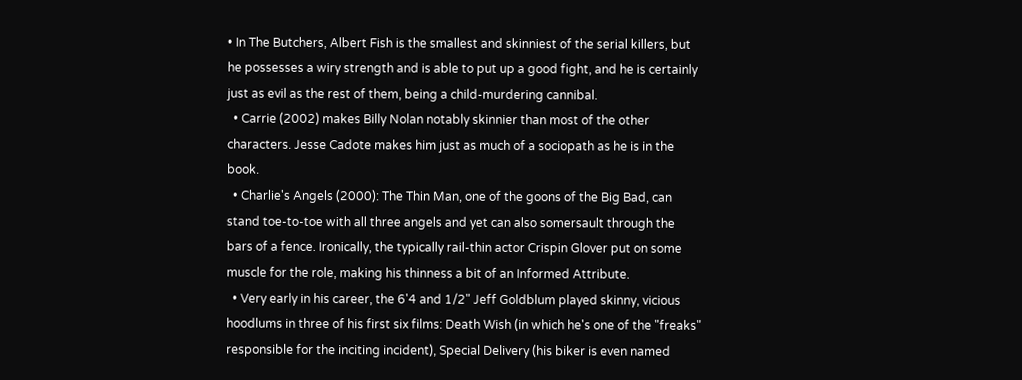• In The Butchers, Albert Fish is the smallest and skinniest of the serial killers, but he possesses a wiry strength and is able to put up a good fight, and he is certainly just as evil as the rest of them, being a child-murdering cannibal.
  • Carrie (2002) makes Billy Nolan notably skinnier than most of the other characters. Jesse Cadote makes him just as much of a sociopath as he is in the book.
  • Charlie's Angels (2000): The Thin Man, one of the goons of the Big Bad, can stand toe-to-toe with all three angels and yet can also somersault through the bars of a fence. Ironically, the typically rail-thin actor Crispin Glover put on some muscle for the role, making his thinness a bit of an Informed Attribute.
  • Very early in his career, the 6'4 and 1/2" Jeff Goldblum played skinny, vicious hoodlums in three of his first six films: Death Wish (in which he's one of the "freaks" responsible for the inciting incident), Special Delivery (his biker is even named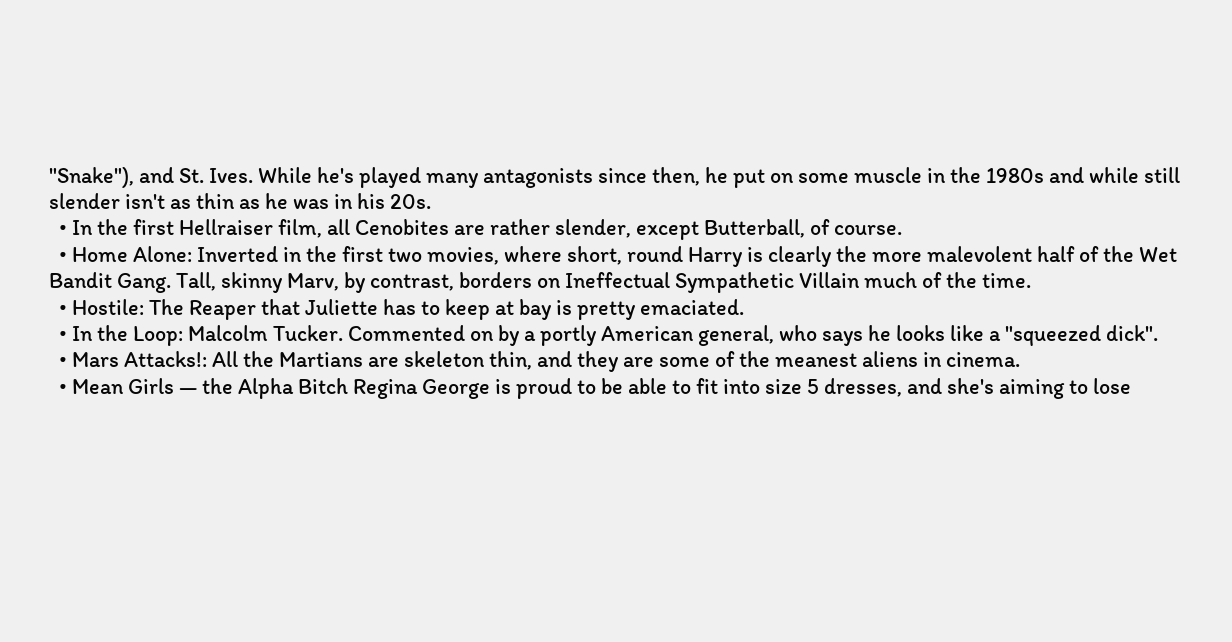"Snake"), and St. Ives. While he's played many antagonists since then, he put on some muscle in the 1980s and while still slender isn't as thin as he was in his 20s.
  • In the first Hellraiser film, all Cenobites are rather slender, except Butterball, of course.
  • Home Alone: Inverted in the first two movies, where short, round Harry is clearly the more malevolent half of the Wet Bandit Gang. Tall, skinny Marv, by contrast, borders on Ineffectual Sympathetic Villain much of the time.
  • Hostile: The Reaper that Juliette has to keep at bay is pretty emaciated.
  • In the Loop: Malcolm Tucker. Commented on by a portly American general, who says he looks like a "squeezed dick".
  • Mars Attacks!: All the Martians are skeleton thin, and they are some of the meanest aliens in cinema.
  • Mean Girls — the Alpha Bitch Regina George is proud to be able to fit into size 5 dresses, and she's aiming to lose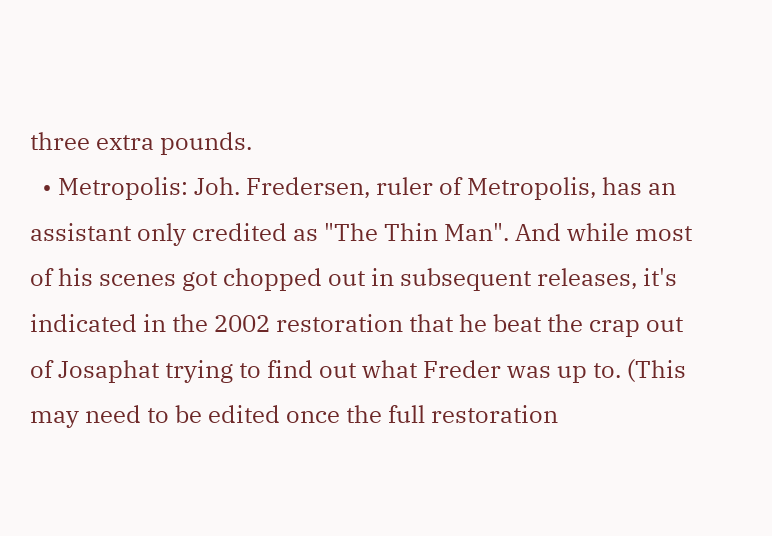three extra pounds.
  • Metropolis: Joh. Fredersen, ruler of Metropolis, has an assistant only credited as "The Thin Man". And while most of his scenes got chopped out in subsequent releases, it's indicated in the 2002 restoration that he beat the crap out of Josaphat trying to find out what Freder was up to. (This may need to be edited once the full restoration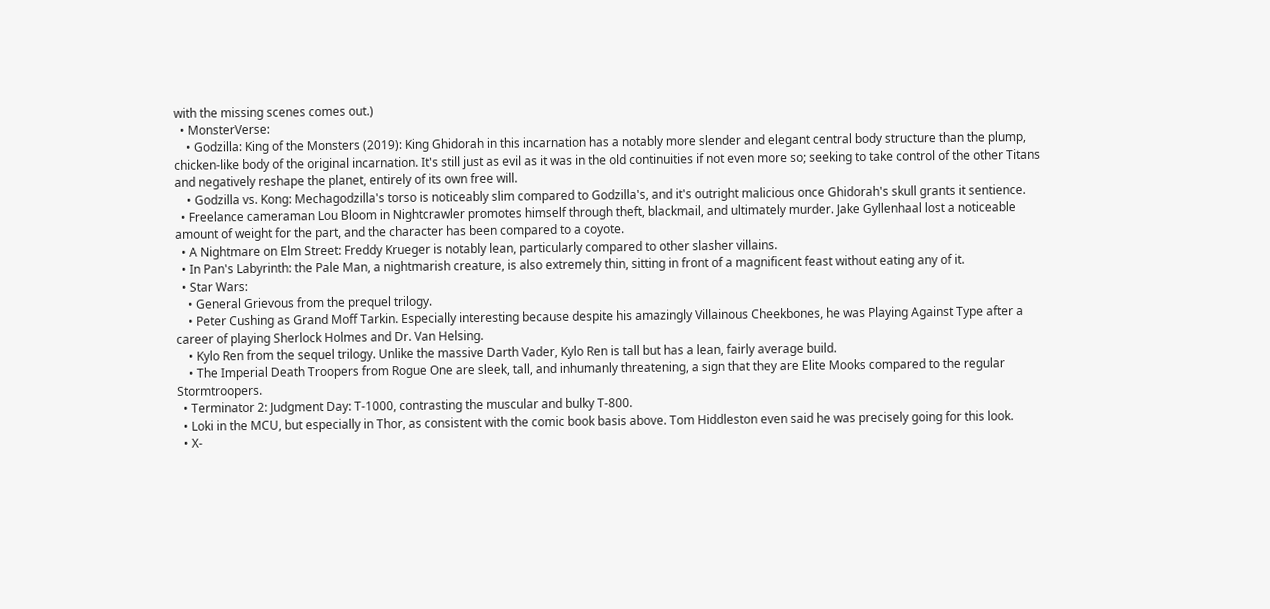with the missing scenes comes out.)
  • MonsterVerse:
    • Godzilla: King of the Monsters (2019): King Ghidorah in this incarnation has a notably more slender and elegant central body structure than the plump, chicken-like body of the original incarnation. It's still just as evil as it was in the old continuities if not even more so; seeking to take control of the other Titans and negatively reshape the planet, entirely of its own free will.
    • Godzilla vs. Kong: Mechagodzilla's torso is noticeably slim compared to Godzilla's, and it's outright malicious once Ghidorah's skull grants it sentience.
  • Freelance cameraman Lou Bloom in Nightcrawler promotes himself through theft, blackmail, and ultimately murder. Jake Gyllenhaal lost a noticeable amount of weight for the part, and the character has been compared to a coyote.
  • A Nightmare on Elm Street: Freddy Krueger is notably lean, particularly compared to other slasher villains.
  • In Pan's Labyrinth: the Pale Man, a nightmarish creature, is also extremely thin, sitting in front of a magnificent feast without eating any of it.
  • Star Wars:
    • General Grievous from the prequel trilogy.
    • Peter Cushing as Grand Moff Tarkin. Especially interesting because despite his amazingly Villainous Cheekbones, he was Playing Against Type after a career of playing Sherlock Holmes and Dr. Van Helsing.
    • Kylo Ren from the sequel trilogy. Unlike the massive Darth Vader, Kylo Ren is tall but has a lean, fairly average build.
    • The Imperial Death Troopers from Rogue One are sleek, tall, and inhumanly threatening, a sign that they are Elite Mooks compared to the regular Stormtroopers.
  • Terminator 2: Judgment Day: T-1000, contrasting the muscular and bulky T-800.
  • Loki in the MCU, but especially in Thor, as consistent with the comic book basis above. Tom Hiddleston even said he was precisely going for this look.
  • X-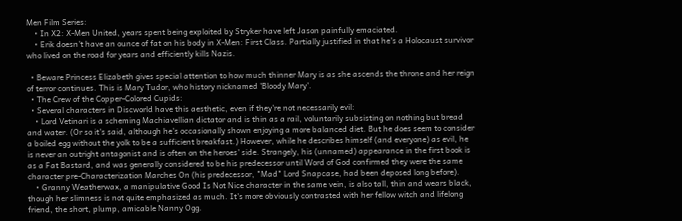Men Film Series:
    • In X2: X-Men United, years spent being exploited by Stryker have left Jason painfully emaciated.
    • Erik doesn't have an ounce of fat on his body in X-Men: First Class. Partially justified in that he's a Holocaust survivor who lived on the road for years and efficiently kills Nazis.

  • Beware Princess Elizabeth gives special attention to how much thinner Mary is as she ascends the throne and her reign of terror continues. This is Mary Tudor, who history nicknamed 'Bloody Mary'.
  • The Crew of the Copper-Colored Cupids:
  • Several characters in Discworld have this aesthetic, even if they're not necessarily evil:
    • Lord Vetinari is a scheming Machiavellian dictator and is thin as a rail, voluntarily subsisting on nothing but bread and water. (Or so it's said, although he's occasionally shown enjoying a more balanced diet. But he does seem to consider a boiled egg without the yolk to be a sufficient breakfast.) However, while he describes himself (and everyone) as evil, he is never an outright antagonist and is often on the heroes' side. Strangely, his (unnamed) appearance in the first book is as a Fat Bastard, and was generally considered to be his predecessor until Word of God confirmed they were the same character pre-Characterization Marches On (his predecessor, "Mad" Lord Snapcase, had been deposed long before).
    • Granny Weatherwax, a manipulative Good Is Not Nice character in the same vein, is also tall, thin and wears black, though her slimness is not quite emphasized as much. It's more obviously contrasted with her fellow witch and lifelong friend, the short, plump, amicable Nanny Ogg.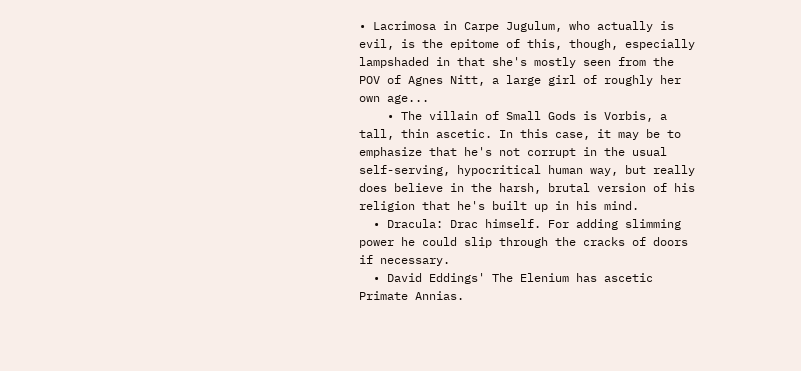• Lacrimosa in Carpe Jugulum, who actually is evil, is the epitome of this, though, especially lampshaded in that she's mostly seen from the POV of Agnes Nitt, a large girl of roughly her own age...
    • The villain of Small Gods is Vorbis, a tall, thin ascetic. In this case, it may be to emphasize that he's not corrupt in the usual self-serving, hypocritical human way, but really does believe in the harsh, brutal version of his religion that he's built up in his mind.
  • Dracula: Drac himself. For adding slimming power he could slip through the cracks of doors if necessary.
  • David Eddings' The Elenium has ascetic Primate Annias.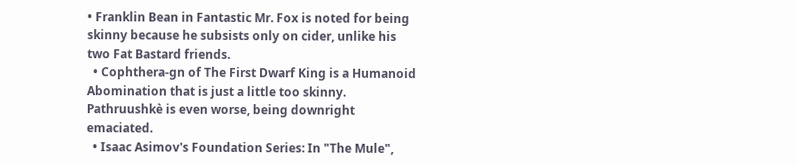• Franklin Bean in Fantastic Mr. Fox is noted for being skinny because he subsists only on cider, unlike his two Fat Bastard friends.
  • Cophthera-gn of The First Dwarf King is a Humanoid Abomination that is just a little too skinny. Pathruushkè is even worse, being downright emaciated.
  • Isaac Asimov's Foundation Series: In "The Mule",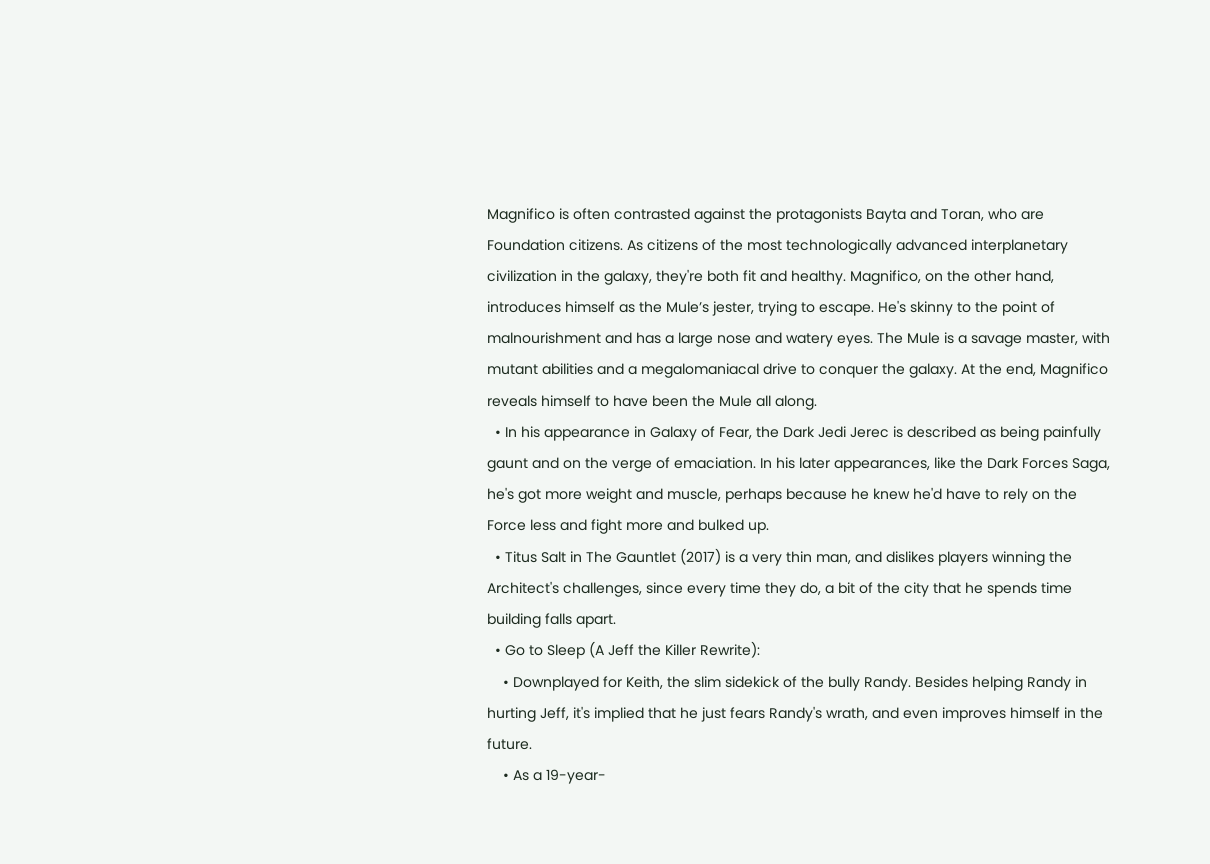Magnifico is often contrasted against the protagonists Bayta and Toran, who are Foundation citizens. As citizens of the most technologically advanced interplanetary civilization in the galaxy, they're both fit and healthy. Magnifico, on the other hand, introduces himself as the Mule’s jester, trying to escape. He's skinny to the point of malnourishment and has a large nose and watery eyes. The Mule is a savage master, with mutant abilities and a megalomaniacal drive to conquer the galaxy. At the end, Magnifico reveals himself to have been the Mule all along.
  • In his appearance in Galaxy of Fear, the Dark Jedi Jerec is described as being painfully gaunt and on the verge of emaciation. In his later appearances, like the Dark Forces Saga, he's got more weight and muscle, perhaps because he knew he'd have to rely on the Force less and fight more and bulked up.
  • Titus Salt in The Gauntlet (2017) is a very thin man, and dislikes players winning the Architect's challenges, since every time they do, a bit of the city that he spends time building falls apart.
  • Go to Sleep (A Jeff the Killer Rewrite):
    • Downplayed for Keith, the slim sidekick of the bully Randy. Besides helping Randy in hurting Jeff, it's implied that he just fears Randy's wrath, and even improves himself in the future.
    • As a 19-year-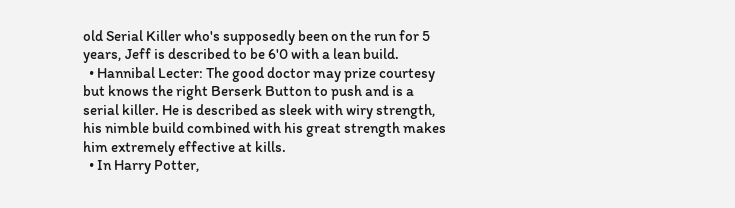old Serial Killer who's supposedly been on the run for 5 years, Jeff is described to be 6'0 with a lean build.
  • Hannibal Lecter: The good doctor may prize courtesy but knows the right Berserk Button to push and is a serial killer. He is described as sleek with wiry strength, his nimble build combined with his great strength makes him extremely effective at kills.
  • In Harry Potter,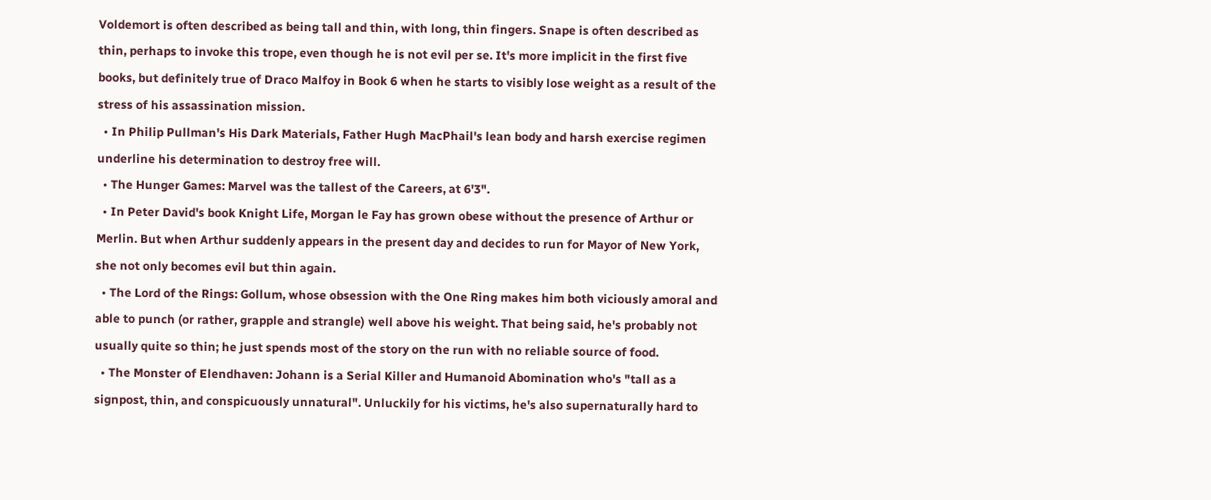Voldemort is often described as being tall and thin, with long, thin fingers. Snape is often described as thin, perhaps to invoke this trope, even though he is not evil per se. It's more implicit in the first five books, but definitely true of Draco Malfoy in Book 6 when he starts to visibly lose weight as a result of the stress of his assassination mission.
  • In Philip Pullman's His Dark Materials, Father Hugh MacPhail's lean body and harsh exercise regimen underline his determination to destroy free will.
  • The Hunger Games: Marvel was the tallest of the Careers, at 6'3".
  • In Peter David's book Knight Life, Morgan le Fay has grown obese without the presence of Arthur or Merlin. But when Arthur suddenly appears in the present day and decides to run for Mayor of New York, she not only becomes evil but thin again.
  • The Lord of the Rings: Gollum, whose obsession with the One Ring makes him both viciously amoral and able to punch (or rather, grapple and strangle) well above his weight. That being said, he's probably not usually quite so thin; he just spends most of the story on the run with no reliable source of food.
  • The Monster of Elendhaven: Johann is a Serial Killer and Humanoid Abomination who's "tall as a signpost, thin, and conspicuously unnatural". Unluckily for his victims, he's also supernaturally hard to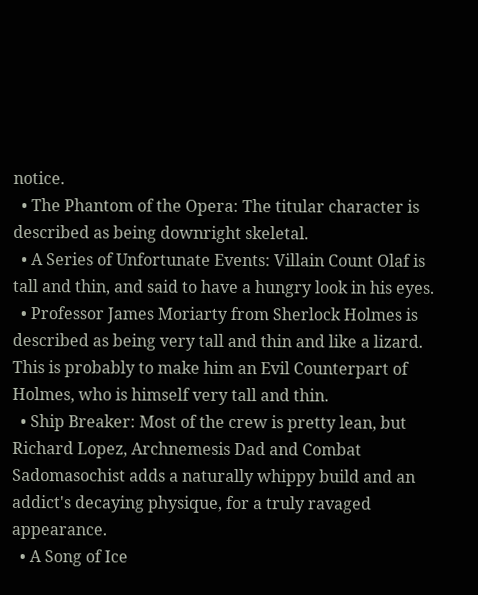notice.
  • The Phantom of the Opera: The titular character is described as being downright skeletal.
  • A Series of Unfortunate Events: Villain Count Olaf is tall and thin, and said to have a hungry look in his eyes.
  • Professor James Moriarty from Sherlock Holmes is described as being very tall and thin and like a lizard. This is probably to make him an Evil Counterpart of Holmes, who is himself very tall and thin.
  • Ship Breaker: Most of the crew is pretty lean, but Richard Lopez, Archnemesis Dad and Combat Sadomasochist adds a naturally whippy build and an addict's decaying physique, for a truly ravaged appearance.
  • A Song of Ice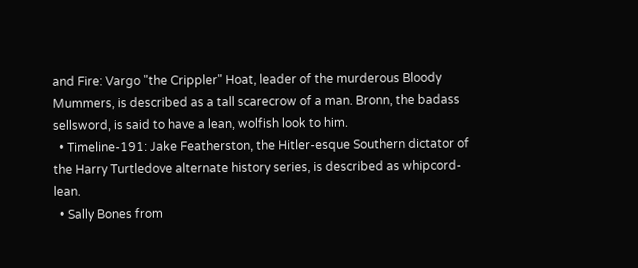and Fire: Vargo "the Crippler" Hoat, leader of the murderous Bloody Mummers, is described as a tall scarecrow of a man. Bronn, the badass sellsword, is said to have a lean, wolfish look to him.
  • Timeline-191: Jake Featherston, the Hitler-esque Southern dictator of the Harry Turtledove alternate history series, is described as whipcord-lean.
  • Sally Bones from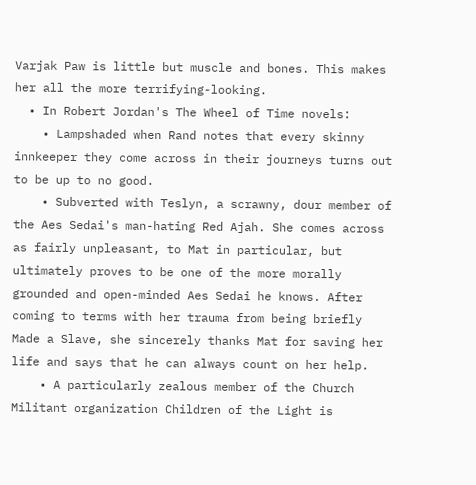Varjak Paw is little but muscle and bones. This makes her all the more terrifying-looking.
  • In Robert Jordan's The Wheel of Time novels:
    • Lampshaded when Rand notes that every skinny innkeeper they come across in their journeys turns out to be up to no good.
    • Subverted with Teslyn, a scrawny, dour member of the Aes Sedai's man-hating Red Ajah. She comes across as fairly unpleasant, to Mat in particular, but ultimately proves to be one of the more morally grounded and open-minded Aes Sedai he knows. After coming to terms with her trauma from being briefly Made a Slave, she sincerely thanks Mat for saving her life and says that he can always count on her help.
    • A particularly zealous member of the Church Militant organization Children of the Light is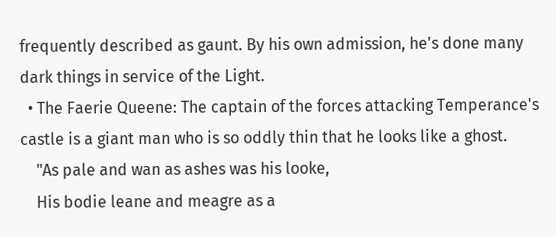frequently described as gaunt. By his own admission, he's done many dark things in service of the Light.
  • The Faerie Queene: The captain of the forces attacking Temperance's castle is a giant man who is so oddly thin that he looks like a ghost.
    "As pale and wan as ashes was his looke,
    His bodie leane and meagre as a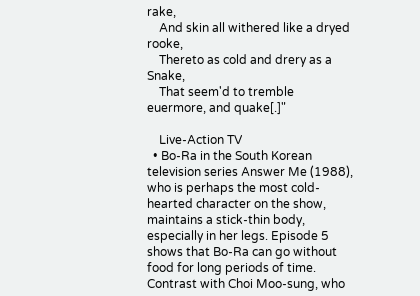rake,
    And skin all withered like a dryed rooke,
    Thereto as cold and drery as a Snake,
    That seem'd to tremble euermore, and quake[.]"

    Live-Action TV
  • Bo-Ra in the South Korean television series Answer Me (1988), who is perhaps the most cold-hearted character on the show, maintains a stick-thin body, especially in her legs. Episode 5 shows that Bo-Ra can go without food for long periods of time. Contrast with Choi Moo-sung, who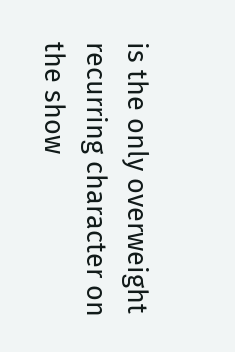is the only overweight recurring character on the show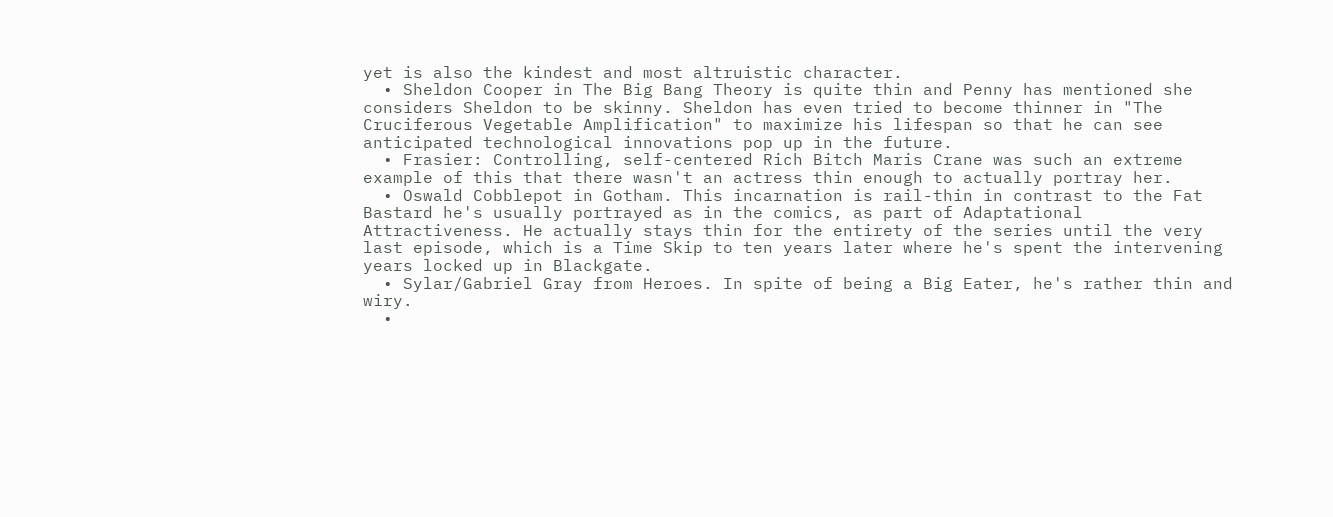yet is also the kindest and most altruistic character.
  • Sheldon Cooper in The Big Bang Theory is quite thin and Penny has mentioned she considers Sheldon to be skinny. Sheldon has even tried to become thinner in "The Cruciferous Vegetable Amplification" to maximize his lifespan so that he can see anticipated technological innovations pop up in the future.
  • Frasier: Controlling, self-centered Rich Bitch Maris Crane was such an extreme example of this that there wasn't an actress thin enough to actually portray her.
  • Oswald Cobblepot in Gotham. This incarnation is rail-thin in contrast to the Fat Bastard he's usually portrayed as in the comics, as part of Adaptational Attractiveness. He actually stays thin for the entirety of the series until the very last episode, which is a Time Skip to ten years later where he's spent the intervening years locked up in Blackgate.
  • Sylar/Gabriel Gray from Heroes. In spite of being a Big Eater, he's rather thin and wiry.
  •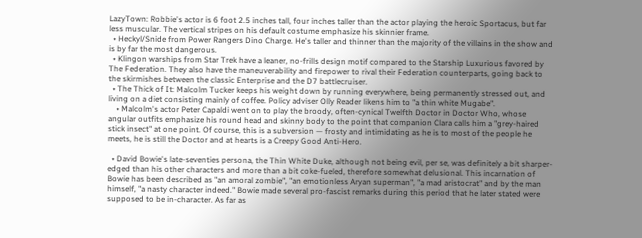LazyTown: Robbie's actor is 6 foot 2.5 inches tall, four inches taller than the actor playing the heroic Sportacus, but far less muscular. The vertical stripes on his default costume emphasize his skinnier frame.
  • Heckyl/Snide from Power Rangers Dino Charge. He's taller and thinner than the majority of the villains in the show and is by far the most dangerous.
  • Klingon warships from Star Trek have a leaner, no-frills design motif compared to the Starship Luxurious favored by The Federation. They also have the maneuverability and firepower to rival their Federation counterparts, going back to the skirmishes between the classic Enterprise and the D7 battlecruiser.
  • The Thick of It: Malcolm Tucker keeps his weight down by running everywhere, being permanently stressed out, and living on a diet consisting mainly of coffee. Policy adviser Olly Reader likens him to "a thin white Mugabe".
    • Malcolm's actor Peter Capaldi went on to play the broody, often-cynical Twelfth Doctor in Doctor Who, whose angular outfits emphasize his round head and skinny body to the point that companion Clara calls him a "grey-haired stick insect" at one point. Of course, this is a subversion — frosty and intimidating as he is to most of the people he meets, he is still the Doctor and at hearts is a Creepy Good Anti-Hero.

  • David Bowie's late-seventies persona, the Thin White Duke, although not being evil, per se, was definitely a bit sharper-edged than his other characters and more than a bit coke-fueled, therefore somewhat delusional. This incarnation of Bowie has been described as "an amoral zombie", "an emotionless Aryan superman", "a mad aristocrat" and by the man himself, "a nasty character indeed." Bowie made several pro-fascist remarks during this period that he later stated were supposed to be in-character. As far as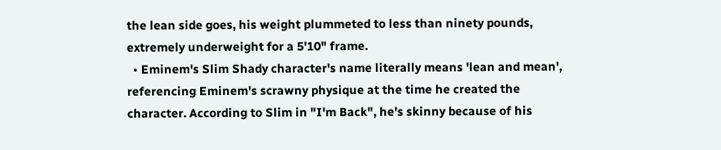the lean side goes, his weight plummeted to less than ninety pounds, extremely underweight for a 5'10" frame.
  • Eminem's Slim Shady character's name literally means 'lean and mean', referencing Eminem's scrawny physique at the time he created the character. According to Slim in "I'm Back", he's skinny because of his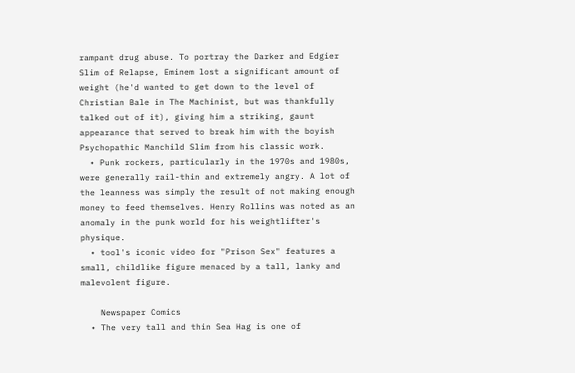rampant drug abuse. To portray the Darker and Edgier Slim of Relapse, Eminem lost a significant amount of weight (he'd wanted to get down to the level of Christian Bale in The Machinist, but was thankfully talked out of it), giving him a striking, gaunt appearance that served to break him with the boyish Psychopathic Manchild Slim from his classic work.
  • Punk rockers, particularly in the 1970s and 1980s, were generally rail-thin and extremely angry. A lot of the leanness was simply the result of not making enough money to feed themselves. Henry Rollins was noted as an anomaly in the punk world for his weightlifter's physique.
  • tool's iconic video for "Prison Sex" features a small, childlike figure menaced by a tall, lanky and malevolent figure.

    Newspaper Comics
  • The very tall and thin Sea Hag is one of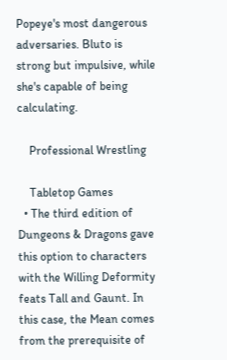Popeye's most dangerous adversaries. Bluto is strong but impulsive, while she's capable of being calculating.

    Professional Wrestling

    Tabletop Games
  • The third edition of Dungeons & Dragons gave this option to characters with the Willing Deformity feats Tall and Gaunt. In this case, the Mean comes from the prerequisite of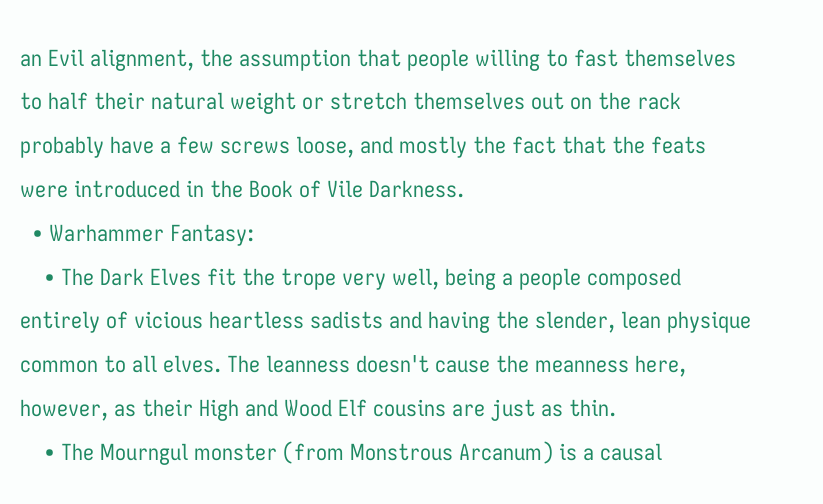an Evil alignment, the assumption that people willing to fast themselves to half their natural weight or stretch themselves out on the rack probably have a few screws loose, and mostly the fact that the feats were introduced in the Book of Vile Darkness.
  • Warhammer Fantasy:
    • The Dark Elves fit the trope very well, being a people composed entirely of vicious heartless sadists and having the slender, lean physique common to all elves. The leanness doesn't cause the meanness here, however, as their High and Wood Elf cousins are just as thin.
    • The Mourngul monster (from Monstrous Arcanum) is a causal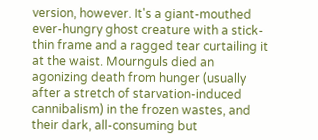version, however. It's a giant-mouthed ever-hungry ghost creature with a stick-thin frame and a ragged tear curtailing it at the waist. Mournguls died an agonizing death from hunger (usually after a stretch of starvation-induced cannibalism) in the frozen wastes, and their dark, all-consuming but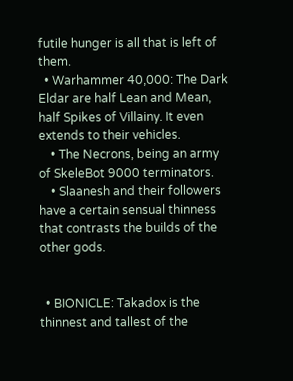futile hunger is all that is left of them.
  • Warhammer 40,000: The Dark Eldar are half Lean and Mean, half Spikes of Villainy. It even extends to their vehicles.
    • The Necrons, being an army of SkeleBot 9000 terminators.
    • Slaanesh and their followers have a certain sensual thinness that contrasts the builds of the other gods.


  • BIONICLE: Takadox is the thinnest and tallest of the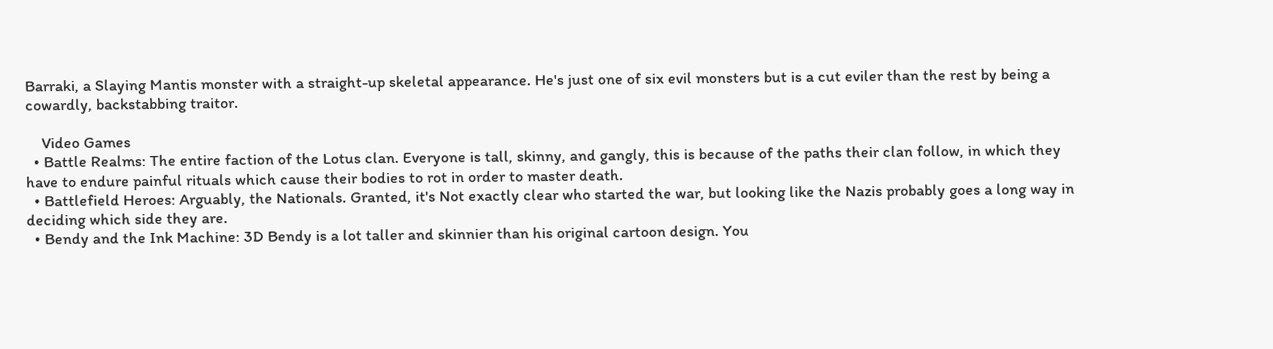Barraki, a Slaying Mantis monster with a straight-up skeletal appearance. He's just one of six evil monsters but is a cut eviler than the rest by being a cowardly, backstabbing traitor.

    Video Games
  • Battle Realms: The entire faction of the Lotus clan. Everyone is tall, skinny, and gangly, this is because of the paths their clan follow, in which they have to endure painful rituals which cause their bodies to rot in order to master death.
  • Battlefield Heroes: Arguably, the Nationals. Granted, it's Not exactly clear who started the war, but looking like the Nazis probably goes a long way in deciding which side they are.
  • Bendy and the Ink Machine: 3D Bendy is a lot taller and skinnier than his original cartoon design. You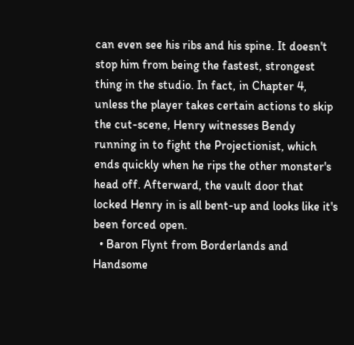can even see his ribs and his spine. It doesn't stop him from being the fastest, strongest thing in the studio. In fact, in Chapter 4, unless the player takes certain actions to skip the cut-scene, Henry witnesses Bendy running in to fight the Projectionist, which ends quickly when he rips the other monster's head off. Afterward, the vault door that locked Henry in is all bent-up and looks like it's been forced open.
  • Baron Flynt from Borderlands and Handsome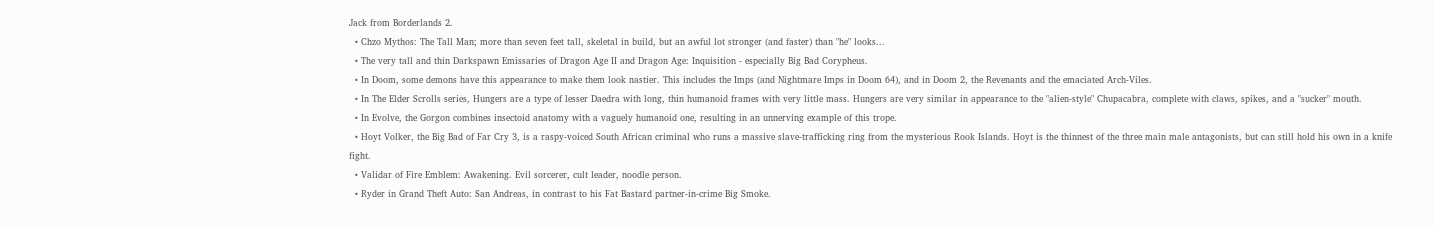Jack from Borderlands 2.
  • Chzo Mythos: The Tall Man; more than seven feet tall, skeletal in build, but an awful lot stronger (and faster) than "he" looks...
  • The very tall and thin Darkspawn Emissaries of Dragon Age II and Dragon Age: Inquisition - especially Big Bad Corypheus.
  • In Doom, some demons have this appearance to make them look nastier. This includes the Imps (and Nightmare Imps in Doom 64), and in Doom 2, the Revenants and the emaciated Arch-Viles.
  • In The Elder Scrolls series, Hungers are a type of lesser Daedra with long, thin humanoid frames with very little mass. Hungers are very similar in appearance to the "alien-style" Chupacabra, complete with claws, spikes, and a "sucker" mouth.
  • In Evolve, the Gorgon combines insectoid anatomy with a vaguely humanoid one, resulting in an unnerving example of this trope.
  • Hoyt Volker, the Big Bad of Far Cry 3, is a raspy-voiced South African criminal who runs a massive slave-trafficking ring from the mysterious Rook Islands. Hoyt is the thinnest of the three main male antagonists, but can still hold his own in a knife fight.
  • Validar of Fire Emblem: Awakening. Evil sorcerer, cult leader, noodle person.
  • Ryder in Grand Theft Auto: San Andreas, in contrast to his Fat Bastard partner-in-crime Big Smoke.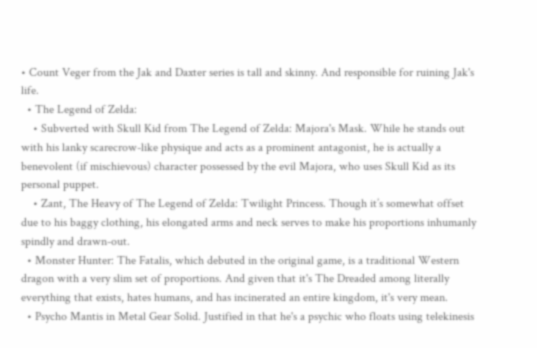• Count Veger from the Jak and Daxter series is tall and skinny. And responsible for ruining Jak's life.
  • The Legend of Zelda:
    • Subverted with Skull Kid from The Legend of Zelda: Majora's Mask. While he stands out with his lanky scarecrow-like physique and acts as a prominent antagonist, he is actually a benevolent (if mischievous) character possessed by the evil Majora, who uses Skull Kid as its personal puppet.
    • Zant, The Heavy of The Legend of Zelda: Twilight Princess. Though it’s somewhat offset due to his baggy clothing, his elongated arms and neck serves to make his proportions inhumanly spindly and drawn-out.
  • Monster Hunter: The Fatalis, which debuted in the original game, is a traditional Western dragon with a very slim set of proportions. And given that it's The Dreaded among literally everything that exists, hates humans, and has incinerated an entire kingdom, it's very mean.
  • Psycho Mantis in Metal Gear Solid. Justified in that he's a psychic who floats using telekinesis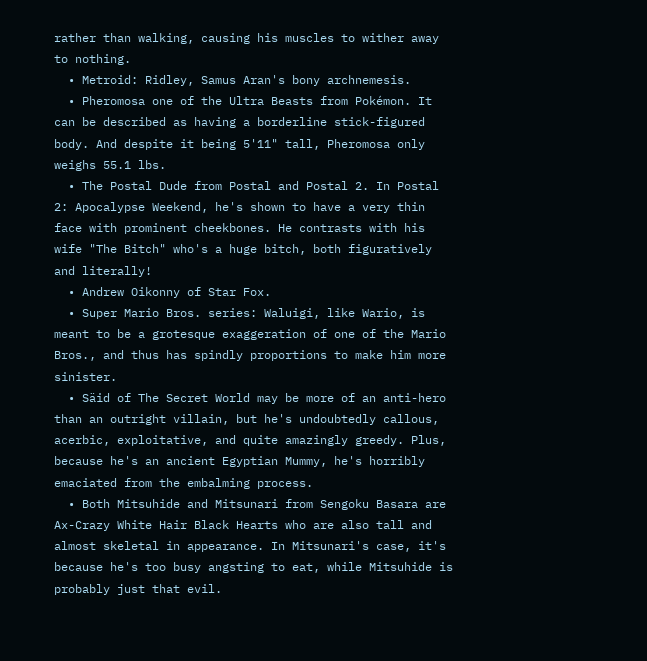rather than walking, causing his muscles to wither away to nothing.
  • Metroid: Ridley, Samus Aran's bony archnemesis.
  • Pheromosa one of the Ultra Beasts from Pokémon. It can be described as having a borderline stick-figured body. And despite it being 5'11" tall, Pheromosa only weighs 55.1 lbs.
  • The Postal Dude from Postal and Postal 2. In Postal 2: Apocalypse Weekend, he's shown to have a very thin face with prominent cheekbones. He contrasts with his wife "The Bitch" who's a huge bitch, both figuratively and literally!
  • Andrew Oikonny of Star Fox.
  • Super Mario Bros. series: Waluigi, like Wario, is meant to be a grotesque exaggeration of one of the Mario Bros., and thus has spindly proportions to make him more sinister.
  • Säid of The Secret World may be more of an anti-hero than an outright villain, but he's undoubtedly callous, acerbic, exploitative, and quite amazingly greedy. Plus, because he's an ancient Egyptian Mummy, he's horribly emaciated from the embalming process.
  • Both Mitsuhide and Mitsunari from Sengoku Basara are Ax-Crazy White Hair Black Hearts who are also tall and almost skeletal in appearance. In Mitsunari's case, it's because he's too busy angsting to eat, while Mitsuhide is probably just that evil.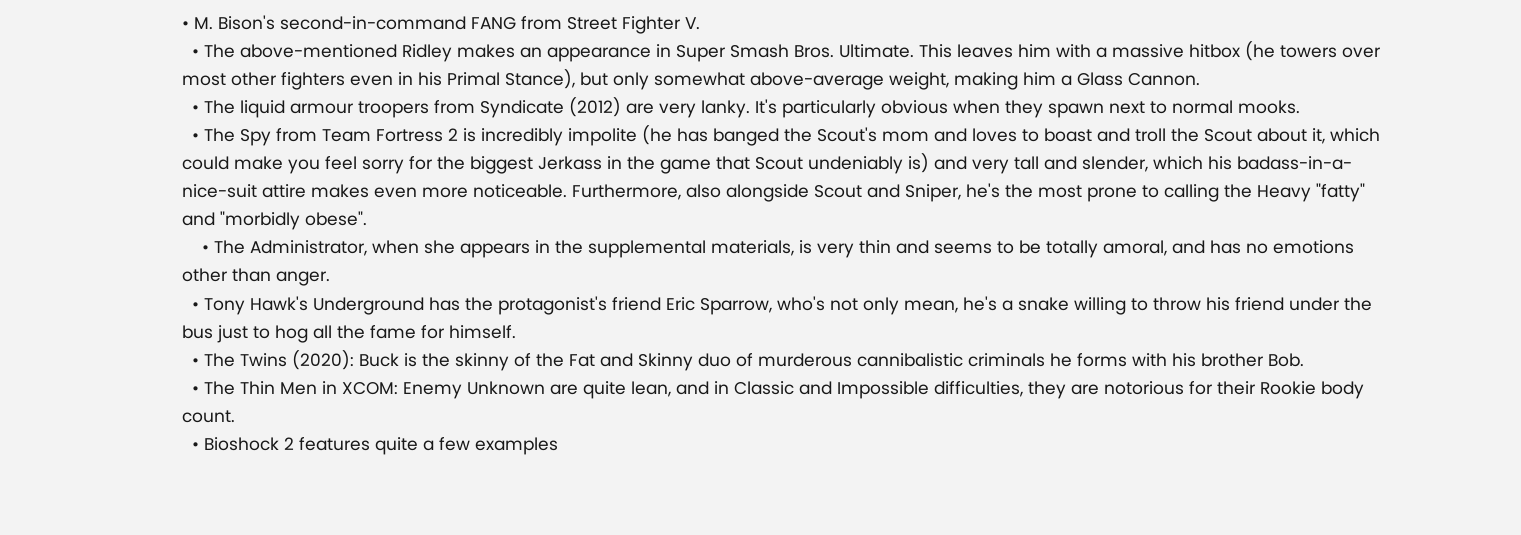• M. Bison's second-in-command FANG from Street Fighter V.
  • The above-mentioned Ridley makes an appearance in Super Smash Bros. Ultimate. This leaves him with a massive hitbox (he towers over most other fighters even in his Primal Stance), but only somewhat above-average weight, making him a Glass Cannon.
  • The liquid armour troopers from Syndicate (2012) are very lanky. It's particularly obvious when they spawn next to normal mooks.
  • The Spy from Team Fortress 2 is incredibly impolite (he has banged the Scout's mom and loves to boast and troll the Scout about it, which could make you feel sorry for the biggest Jerkass in the game that Scout undeniably is) and very tall and slender, which his badass-in-a-nice-suit attire makes even more noticeable. Furthermore, also alongside Scout and Sniper, he's the most prone to calling the Heavy "fatty" and "morbidly obese".
    • The Administrator, when she appears in the supplemental materials, is very thin and seems to be totally amoral, and has no emotions other than anger.
  • Tony Hawk's Underground has the protagonist's friend Eric Sparrow, who's not only mean, he's a snake willing to throw his friend under the bus just to hog all the fame for himself.
  • The Twins (2020): Buck is the skinny of the Fat and Skinny duo of murderous cannibalistic criminals he forms with his brother Bob.
  • The Thin Men in XCOM: Enemy Unknown are quite lean, and in Classic and Impossible difficulties, they are notorious for their Rookie body count.
  • Bioshock 2 features quite a few examples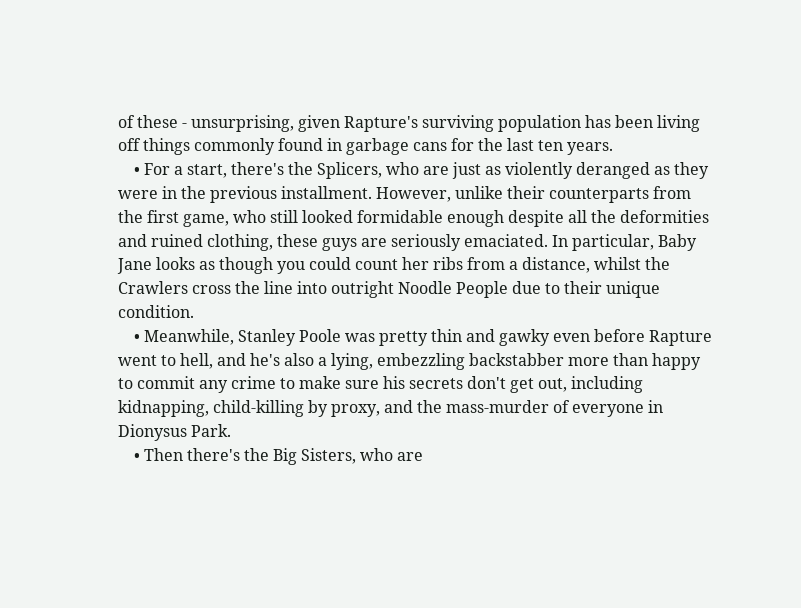of these - unsurprising, given Rapture's surviving population has been living off things commonly found in garbage cans for the last ten years.
    • For a start, there's the Splicers, who are just as violently deranged as they were in the previous installment. However, unlike their counterparts from the first game, who still looked formidable enough despite all the deformities and ruined clothing, these guys are seriously emaciated. In particular, Baby Jane looks as though you could count her ribs from a distance, whilst the Crawlers cross the line into outright Noodle People due to their unique condition.
    • Meanwhile, Stanley Poole was pretty thin and gawky even before Rapture went to hell, and he's also a lying, embezzling backstabber more than happy to commit any crime to make sure his secrets don't get out, including kidnapping, child-killing by proxy, and the mass-murder of everyone in Dionysus Park.
    • Then there's the Big Sisters, who are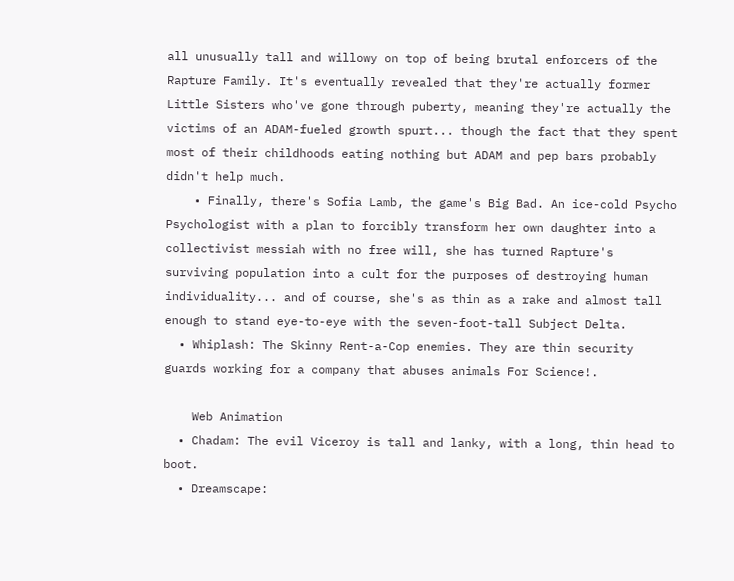all unusually tall and willowy on top of being brutal enforcers of the Rapture Family. It's eventually revealed that they're actually former Little Sisters who've gone through puberty, meaning they're actually the victims of an ADAM-fueled growth spurt... though the fact that they spent most of their childhoods eating nothing but ADAM and pep bars probably didn't help much.
    • Finally, there's Sofia Lamb, the game's Big Bad. An ice-cold Psycho Psychologist with a plan to forcibly transform her own daughter into a collectivist messiah with no free will, she has turned Rapture's surviving population into a cult for the purposes of destroying human individuality... and of course, she's as thin as a rake and almost tall enough to stand eye-to-eye with the seven-foot-tall Subject Delta.
  • Whiplash: The Skinny Rent-a-Cop enemies. They are thin security guards working for a company that abuses animals For Science!.

    Web Animation
  • Chadam: The evil Viceroy is tall and lanky, with a long, thin head to boot.
  • Dreamscape: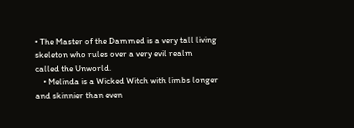• The Master of the Dammed is a very tall living skeleton who rules over a very evil realm called the Unworld.
    • Melinda is a Wicked Witch with limbs longer and skinnier than even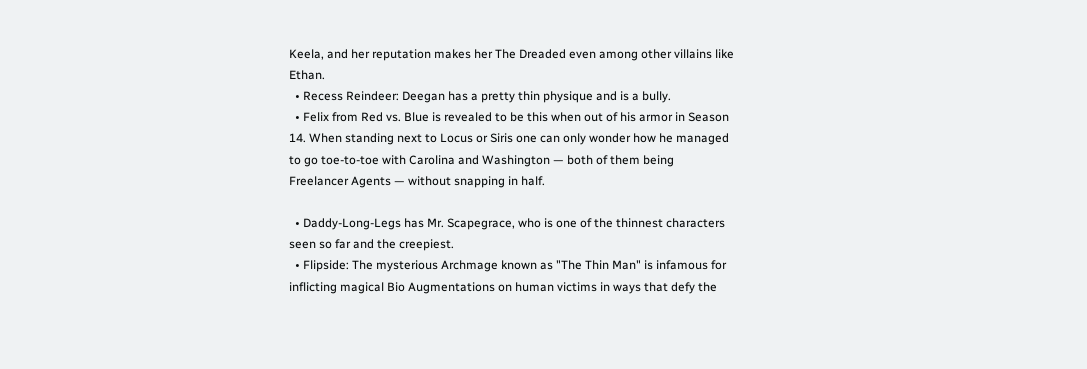Keela, and her reputation makes her The Dreaded even among other villains like Ethan.
  • Recess Reindeer: Deegan has a pretty thin physique and is a bully.
  • Felix from Red vs. Blue is revealed to be this when out of his armor in Season 14. When standing next to Locus or Siris one can only wonder how he managed to go toe-to-toe with Carolina and Washington — both of them being Freelancer Agents — without snapping in half.

  • Daddy-Long-Legs has Mr. Scapegrace, who is one of the thinnest characters seen so far and the creepiest.
  • Flipside: The mysterious Archmage known as "The Thin Man" is infamous for inflicting magical Bio Augmentations on human victims in ways that defy the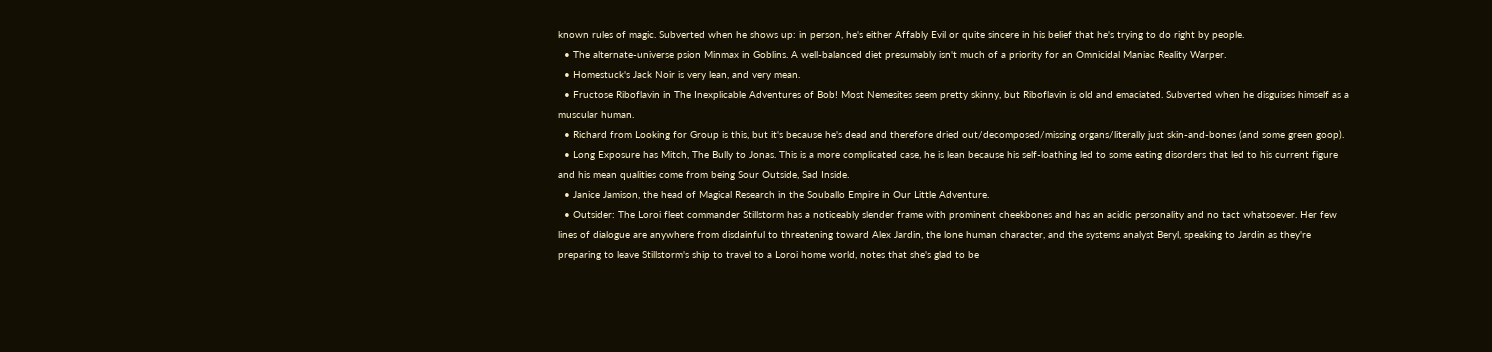known rules of magic. Subverted when he shows up: in person, he's either Affably Evil or quite sincere in his belief that he's trying to do right by people.
  • The alternate-universe psion Minmax in Goblins. A well-balanced diet presumably isn't much of a priority for an Omnicidal Maniac Reality Warper.
  • Homestuck's Jack Noir is very lean, and very mean.
  • Fructose Riboflavin in The Inexplicable Adventures of Bob! Most Nemesites seem pretty skinny, but Riboflavin is old and emaciated. Subverted when he disguises himself as a muscular human.
  • Richard from Looking for Group is this, but it's because he's dead and therefore dried out/decomposed/missing organs/literally just skin-and-bones (and some green goop).
  • Long Exposure has Mitch, The Bully to Jonas. This is a more complicated case, he is lean because his self-loathing led to some eating disorders that led to his current figure and his mean qualities come from being Sour Outside, Sad Inside.
  • Janice Jamison, the head of Magical Research in the Souballo Empire in Our Little Adventure.
  • Outsider: The Loroi fleet commander Stillstorm has a noticeably slender frame with prominent cheekbones and has an acidic personality and no tact whatsoever. Her few lines of dialogue are anywhere from disdainful to threatening toward Alex Jardin, the lone human character, and the systems analyst Beryl, speaking to Jardin as they're preparing to leave Stillstorm's ship to travel to a Loroi home world, notes that she's glad to be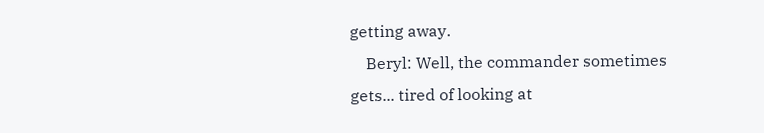getting away.
    Beryl: Well, the commander sometimes gets... tired of looking at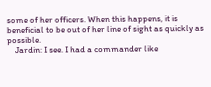some of her officers. When this happens, it is beneficial to be out of her line of sight as quickly as possible.
    Jardin: I see. I had a commander like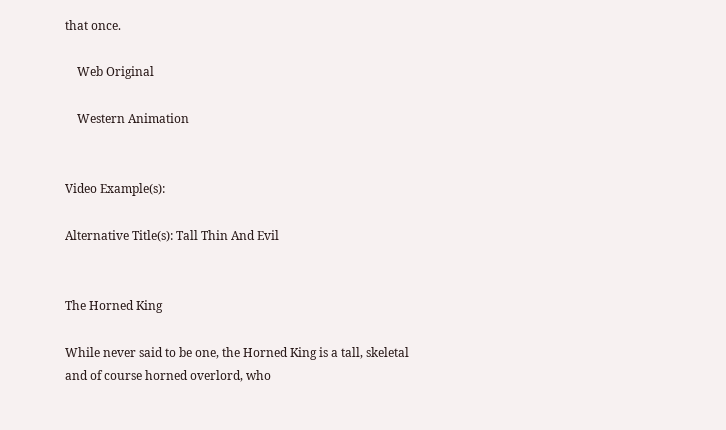that once.

    Web Original

    Western Animation


Video Example(s):

Alternative Title(s): Tall Thin And Evil


The Horned King

While never said to be one, the Horned King is a tall, skeletal and of course horned overlord, who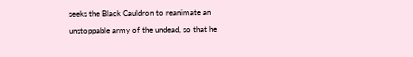seeks the Black Cauldron to reanimate an unstoppable army of the undead, so that he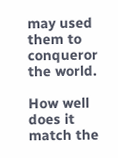may used them to conqueror the world.

How well does it match the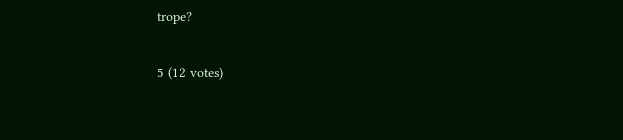trope?

5 (12 votes)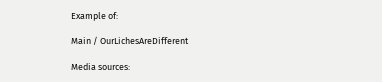Example of:

Main / OurLichesAreDifferent

Media sources: